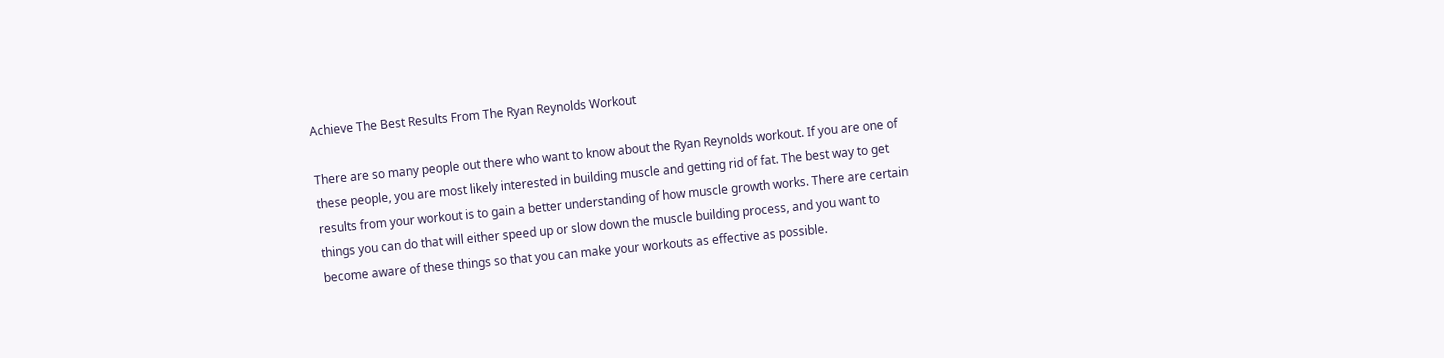Achieve The Best Results From The Ryan Reynolds Workout

There are so many people out there who want to know about the Ryan Reynolds workout. If you are one of these people, you are most likely interested in building muscle and getting rid of fat. The best way to get results from your workout is to gain a better understanding of how muscle growth works. There are certain things you can do that will either speed up or slow down the muscle building process, and you want to become aware of these things so that you can make your workouts as effective as possible.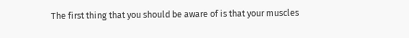The first thing that you should be aware of is that your muscles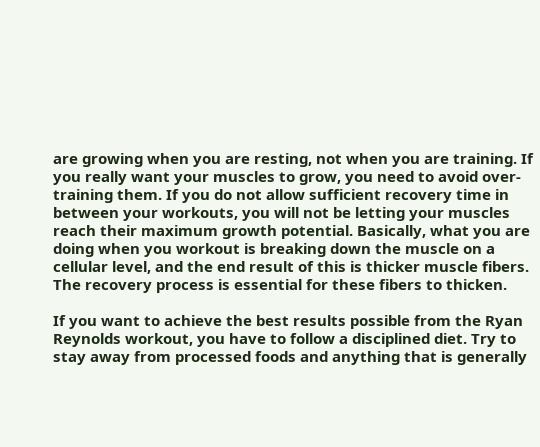are growing when you are resting, not when you are training. If you really want your muscles to grow, you need to avoid over-training them. If you do not allow sufficient recovery time in between your workouts, you will not be letting your muscles reach their maximum growth potential. Basically, what you are doing when you workout is breaking down the muscle on a cellular level, and the end result of this is thicker muscle fibers. The recovery process is essential for these fibers to thicken.

If you want to achieve the best results possible from the Ryan Reynolds workout, you have to follow a disciplined diet. Try to stay away from processed foods and anything that is generally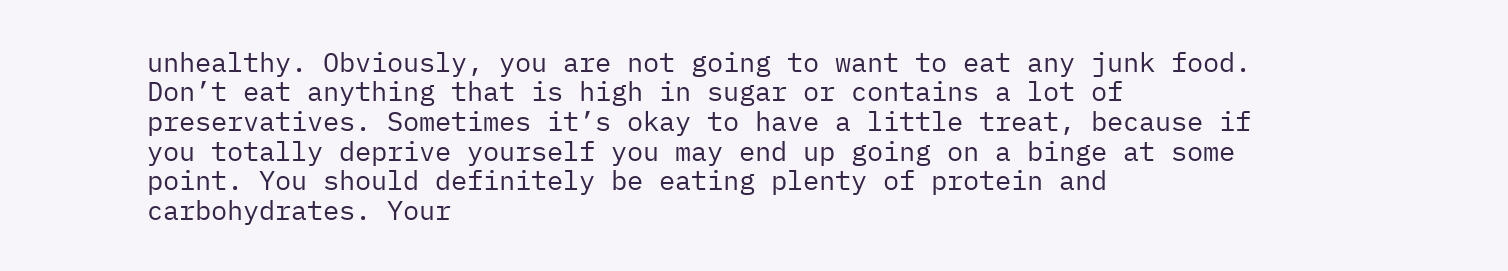unhealthy. Obviously, you are not going to want to eat any junk food. Don’t eat anything that is high in sugar or contains a lot of preservatives. Sometimes it’s okay to have a little treat, because if you totally deprive yourself you may end up going on a binge at some point. You should definitely be eating plenty of protein and carbohydrates. Your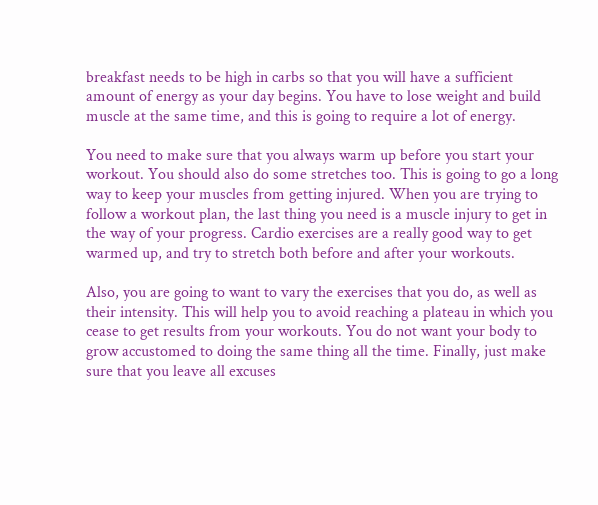breakfast needs to be high in carbs so that you will have a sufficient amount of energy as your day begins. You have to lose weight and build muscle at the same time, and this is going to require a lot of energy.

You need to make sure that you always warm up before you start your workout. You should also do some stretches too. This is going to go a long way to keep your muscles from getting injured. When you are trying to follow a workout plan, the last thing you need is a muscle injury to get in the way of your progress. Cardio exercises are a really good way to get warmed up, and try to stretch both before and after your workouts.

Also, you are going to want to vary the exercises that you do, as well as their intensity. This will help you to avoid reaching a plateau in which you cease to get results from your workouts. You do not want your body to grow accustomed to doing the same thing all the time. Finally, just make sure that you leave all excuses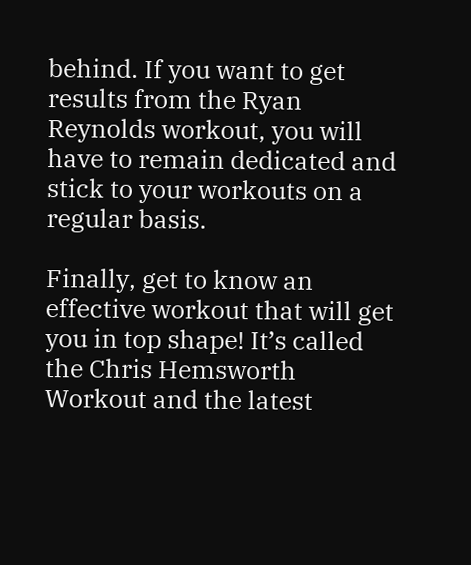behind. If you want to get results from the Ryan Reynolds workout, you will have to remain dedicated and stick to your workouts on a regular basis.

Finally, get to know an effective workout that will get you in top shape! It’s called the Chris Hemsworth Workout and the latest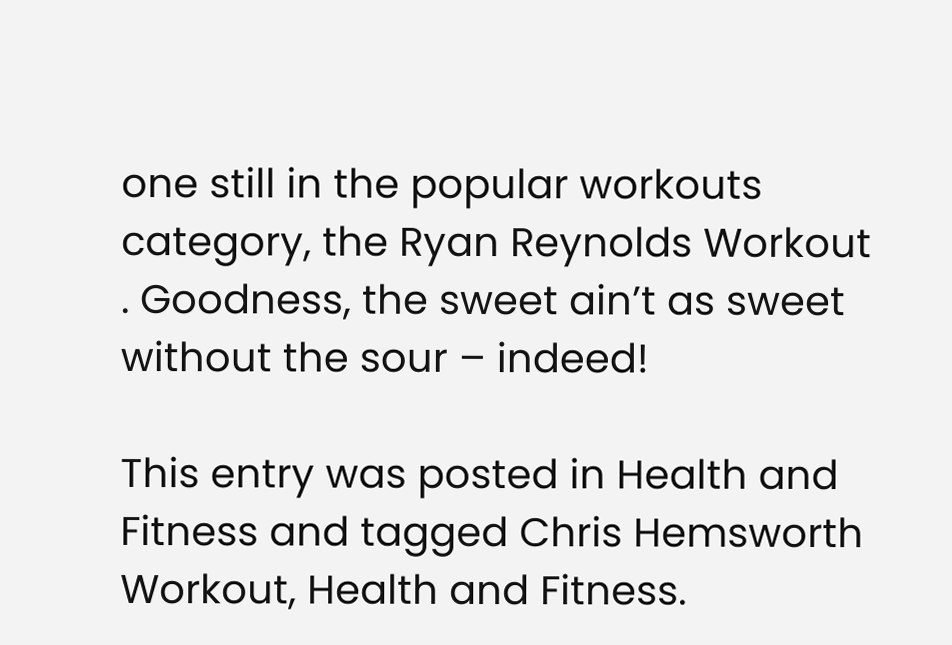one still in the popular workouts category, the Ryan Reynolds Workout . Goodness, the sweet ain’t as sweet without the sour – indeed!

This entry was posted in Health and Fitness and tagged Chris Hemsworth Workout, Health and Fitness.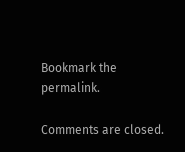Bookmark the permalink.

Comments are closed.